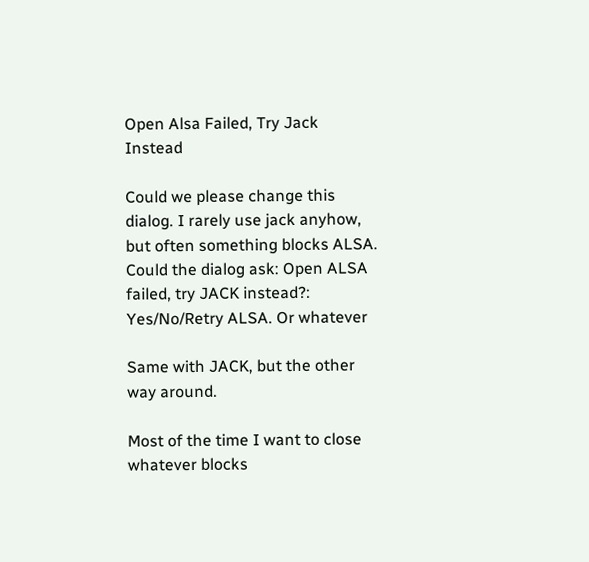Open Alsa Failed, Try Jack Instead

Could we please change this dialog. I rarely use jack anyhow, but often something blocks ALSA. Could the dialog ask: Open ALSA failed, try JACK instead?: Yes/No/Retry ALSA. Or whatever

Same with JACK, but the other way around.

Most of the time I want to close whatever blocks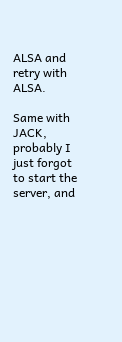ALSA and retry with ALSA.

Same with JACK, probably I just forgot to start the server, and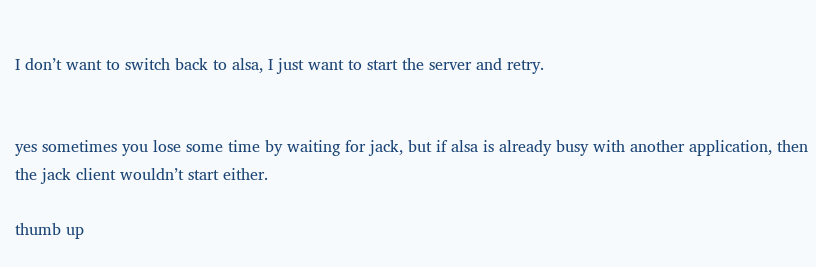I don’t want to switch back to alsa, I just want to start the server and retry.


yes sometimes you lose some time by waiting for jack, but if alsa is already busy with another application, then the jack client wouldn’t start either.

thumb up